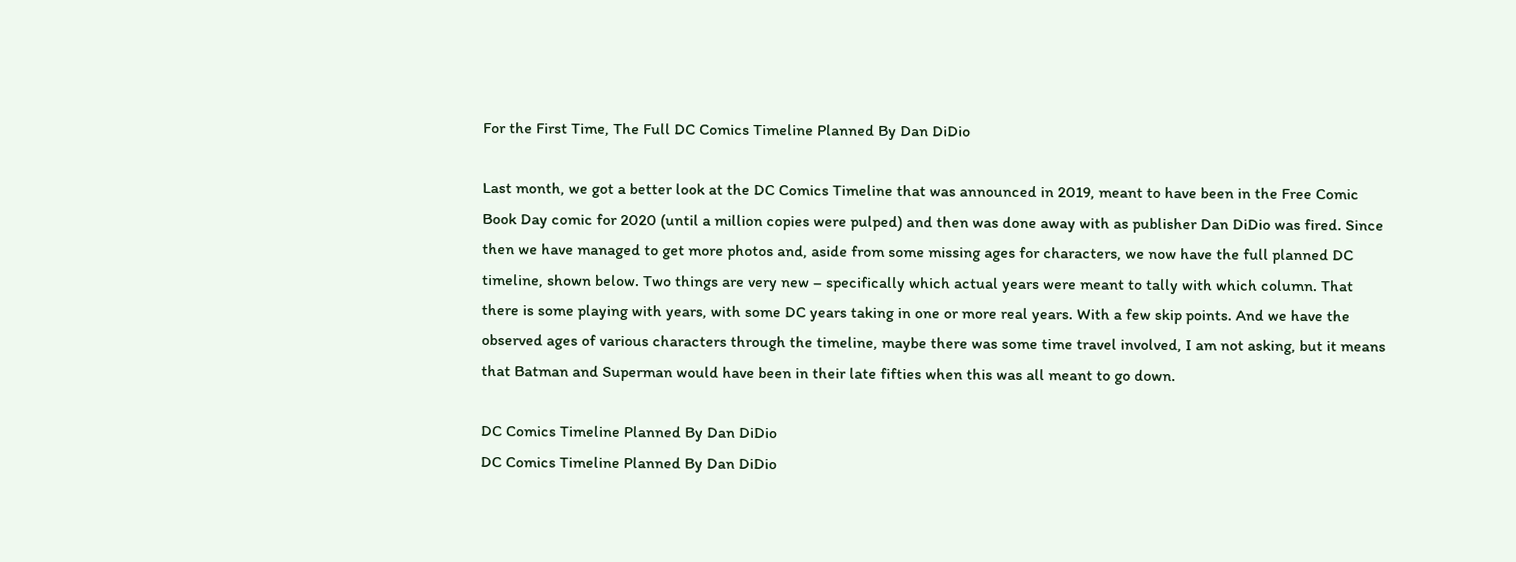For the First Time, The Full DC Comics Timeline Planned By Dan DiDio

Last month, we got a better look at the DC Comics Timeline that was announced in 2019, meant to have been in the Free Comic Book Day comic for 2020 (until a million copies were pulped) and then was done away with as publisher Dan DiDio was fired. Since then we have managed to get more photos and, aside from some missing ages for characters, we now have the full planned DC timeline, shown below. Two things are very new – specifically which actual years were meant to tally with which column. That there is some playing with years, with some DC years taking in one or more real years. With a few skip points. And we have the observed ages of various characters through the timeline, maybe there was some time travel involved, I am not asking, but it means that Batman and Superman would have been in their late fifties when this was all meant to go down.

DC Comics Timeline Planned By Dan DiDio
DC Comics Timeline Planned By Dan DiDio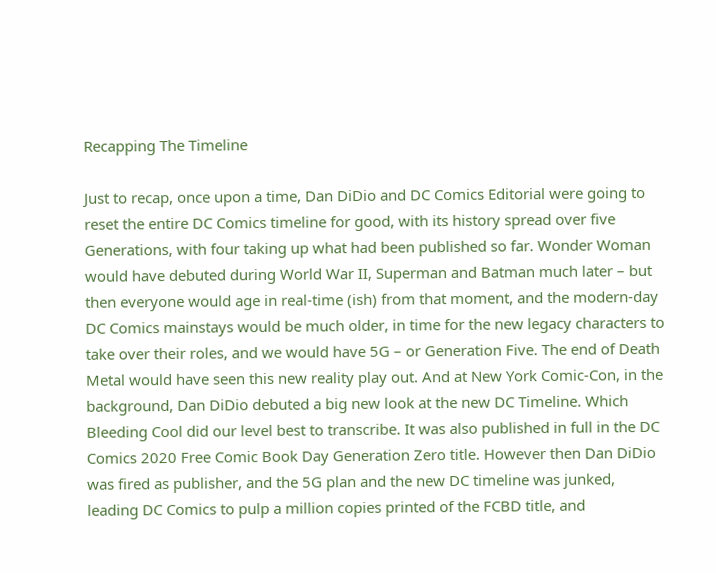Recapping The Timeline

Just to recap, once upon a time, Dan DiDio and DC Comics Editorial were going to reset the entire DC Comics timeline for good, with its history spread over five Generations, with four taking up what had been published so far. Wonder Woman would have debuted during World War II, Superman and Batman much later – but then everyone would age in real-time (ish) from that moment, and the modern-day DC Comics mainstays would be much older, in time for the new legacy characters to take over their roles, and we would have 5G – or Generation Five. The end of Death Metal would have seen this new reality play out. And at New York Comic-Con, in the background, Dan DiDio debuted a big new look at the new DC Timeline. Which Bleeding Cool did our level best to transcribe. It was also published in full in the DC Comics 2020 Free Comic Book Day Generation Zero title. However then Dan DiDio was fired as publisher, and the 5G plan and the new DC timeline was junked, leading DC Comics to pulp a million copies printed of the FCBD title, and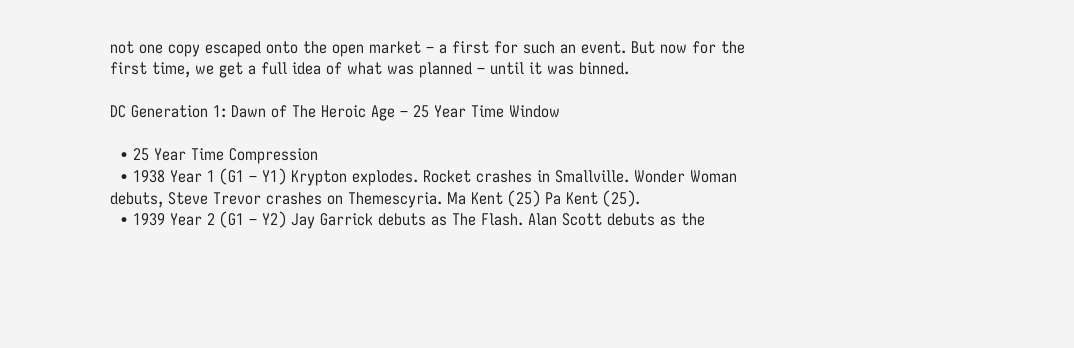not one copy escaped onto the open market – a first for such an event. But now for the first time, we get a full idea of what was planned – until it was binned.

DC Generation 1: Dawn of The Heroic Age – 25 Year Time Window

  • 25 Year Time Compression
  • 1938 Year 1 (G1 – Y1) Krypton explodes. Rocket crashes in Smallville. Wonder Woman debuts, Steve Trevor crashes on Themescyria. Ma Kent (25) Pa Kent (25).
  • 1939 Year 2 (G1 – Y2) Jay Garrick debuts as The Flash. Alan Scott debuts as the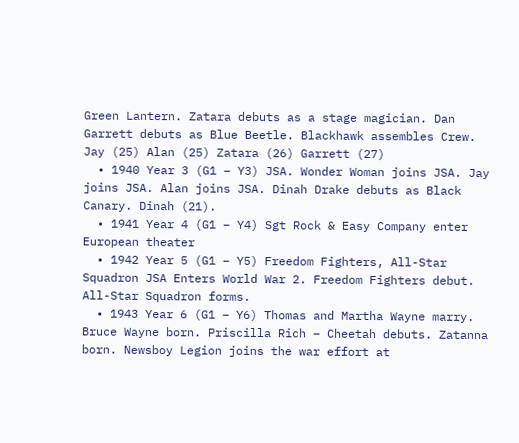Green Lantern. Zatara debuts as a stage magician. Dan Garrett debuts as Blue Beetle. Blackhawk assembles Crew. Jay (25) Alan (25) Zatara (26) Garrett (27)
  • 1940 Year 3 (G1 – Y3) JSA. Wonder Woman joins JSA. Jay joins JSA. Alan joins JSA. Dinah Drake debuts as Black Canary. Dinah (21).
  • 1941 Year 4 (G1 – Y4) Sgt Rock & Easy Company enter European theater
  • 1942 Year 5 (G1 – Y5) Freedom Fighters, All-Star Squadron JSA Enters World War 2. Freedom Fighters debut. All-Star Squadron forms.
  • 1943 Year 6 (G1 – Y6) Thomas and Martha Wayne marry. Bruce Wayne born. Priscilla Rich – Cheetah debuts. Zatanna born. Newsboy Legion joins the war effort at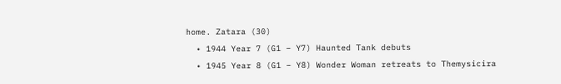home. Zatara (30)
  • 1944 Year 7 (G1 – Y7) Haunted Tank debuts
  • 1945 Year 8 (G1 – Y8) Wonder Woman retreats to Themysicira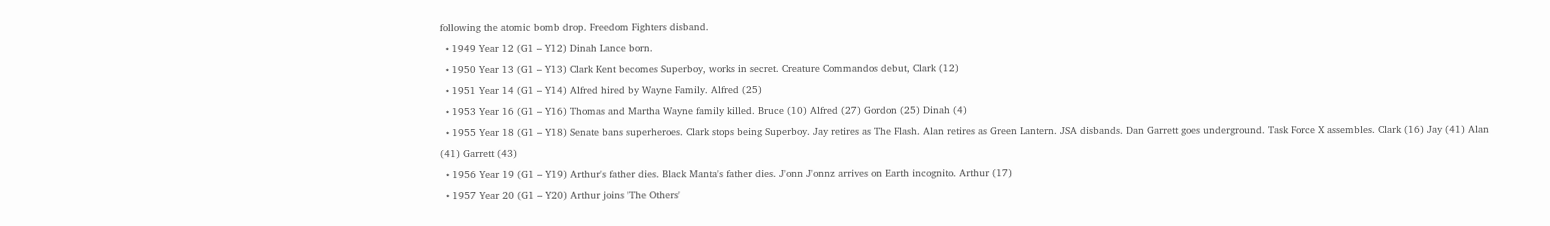following the atomic bomb drop. Freedom Fighters disband.
  • 1949 Year 12 (G1 – Y12) Dinah Lance born.
  • 1950 Year 13 (G1 – Y13) Clark Kent becomes Superboy, works in secret. Creature Commandos debut, Clark (12)
  • 1951 Year 14 (G1 – Y14) Alfred hired by Wayne Family. Alfred (25)
  • 1953 Year 16 (G1 – Y16) Thomas and Martha Wayne family killed. Bruce (10) Alfred (27) Gordon (25) Dinah (4)
  • 1955 Year 18 (G1 – Y18) Senate bans superheroes. Clark stops being Superboy. Jay retires as The Flash. Alan retires as Green Lantern. JSA disbands. Dan Garrett goes underground. Task Force X assembles. Clark (16) Jay (41) Alan (41) Garrett (43)
  • 1956 Year 19 (G1 – Y19) Arthur's father dies. Black Manta's father dies. J'onn J'onnz arrives on Earth incognito. Arthur (17)
  • 1957 Year 20 (G1 – Y20) Arthur joins 'The Others'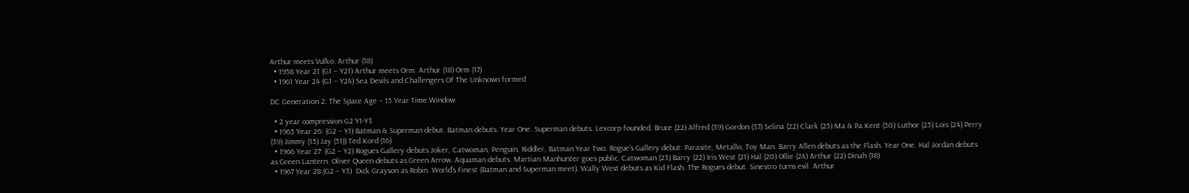Arthur meets Vulko. Arthur (18)
  • 1958 Year 21 (G1 – Y21) Arthur meets Orm. Arthur (18) Orm (17)
  • 1961 Year 24 (G1 – Y24) Sea Devils and Challengers Of The Unknown formed

DC Generation 2: The Space Age – 15 Year Time Window

  • 2 year compression G2 Y1-Y3
  • 1965 Year 26: (G2 – Y1) Batman & Superman debut. Batman debuts. Year One. Superman debuts. Lexcorp founded. Bruce (22) Alfred (39) Gordon (37) Selina (22) Clark (25) Ma & Pa Kent (50) Luthor (25) Lois (24) Perry (39) Jimmy (15) Jay (51)) Ted Kord (16)
  • 1966 Year 27: (G2 – Y2) Rogues Gallery debuts Joker, Catwoman, Penguin, Riddler, Batman Year Two. Rogue's Gallery debut: Parasite, Metallo, Toy Man. Barry Allen debuts as the Flash. Year One. Hal Jordan debuts as Green Lantern. Oliver Queen debuts as Green Arrow. Aquaman debuts. Martian Manhunter goes public. Catwoman (23) Barry (22) Iris West (21) Hal (20) Ollie (24) Arthur (22) Dinah (18)
  • 1967 Year 28:(G2 – Y3)  Dick Grayson as Robin. World's Finest (Batman and Superman meet). Wally West debuts as Kid Flash. The Rogues debut. Sinestro turns evil. Arthur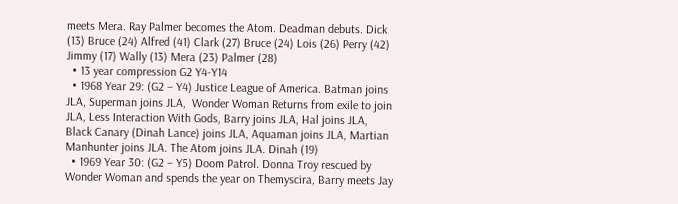meets Mera. Ray Palmer becomes the Atom. Deadman debuts. Dick (13) Bruce (24) Alfred (41) Clark (27) Bruce (24) Lois (26) Perry (42) Jimmy (17) Wally (13) Mera (23) Palmer (28)
  • 13 year compression G2 Y4-Y14
  • 1968 Year 29: (G2 – Y4) Justice League of America. Batman joins JLA, Superman joins JLA,  Wonder Woman Returns from exile to join JLA, Less Interaction With Gods, Barry joins JLA, Hal joins JLA, Black Canary (Dinah Lance) joins JLA, Aquaman joins JLA, Martian Manhunter joins JLA. The Atom joins JLA. Dinah (19)
  • 1969 Year 30: (G2 – Y5) Doom Patrol. Donna Troy rescued by Wonder Woman and spends the year on Themyscira, Barry meets Jay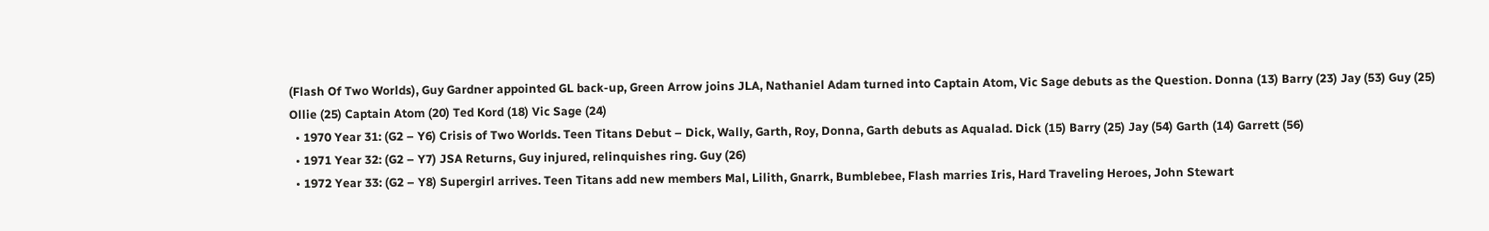(Flash Of Two Worlds), Guy Gardner appointed GL back-up, Green Arrow joins JLA, Nathaniel Adam turned into Captain Atom, Vic Sage debuts as the Question. Donna (13) Barry (23) Jay (53) Guy (25) Ollie (25) Captain Atom (20) Ted Kord (18) Vic Sage (24)
  • 1970 Year 31: (G2 – Y6) Crisis of Two Worlds. Teen Titans Debut – Dick, Wally, Garth, Roy, Donna, Garth debuts as Aqualad. Dick (15) Barry (25) Jay (54) Garth (14) Garrett (56)
  • 1971 Year 32: (G2 – Y7) JSA Returns, Guy injured, relinquishes ring. Guy (26)
  • 1972 Year 33: (G2 – Y8) Supergirl arrives. Teen Titans add new members Mal, Lilith, Gnarrk, Bumblebee, Flash marries Iris, Hard Traveling Heroes, John Stewart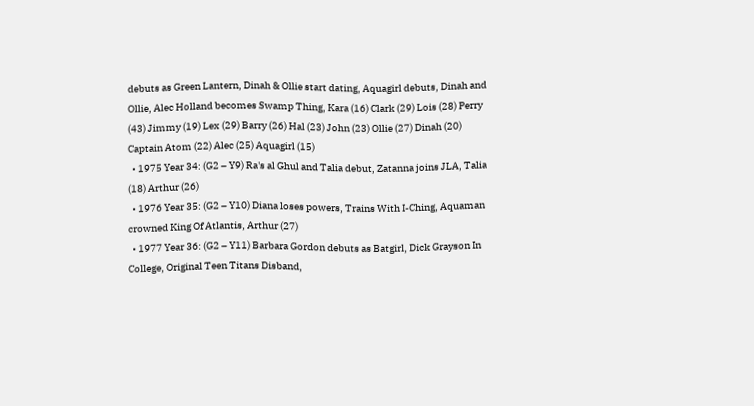debuts as Green Lantern, Dinah & Ollie start dating, Aquagirl debuts, Dinah and Ollie, Alec Holland becomes Swamp Thing, Kara (16) Clark (29) Lois (28) Perry (43) Jimmy (19) Lex (29) Barry (26) Hal (23) John (23) Ollie (27) Dinah (20) Captain Atom (22) Alec (25) Aquagirl (15)
  • 1975 Year 34: (G2 – Y9) Ra's al Ghul and Talia debut, Zatanna joins JLA, Talia (18) Arthur (26)
  • 1976 Year 35: (G2 – Y10) Diana loses powers, Trains With I-Ching, Aquaman crowned King Of Atlantis, Arthur (27)
  • 1977 Year 36: (G2 – Y11) Barbara Gordon debuts as Batgirl, Dick Grayson In College, Original Teen Titans Disband,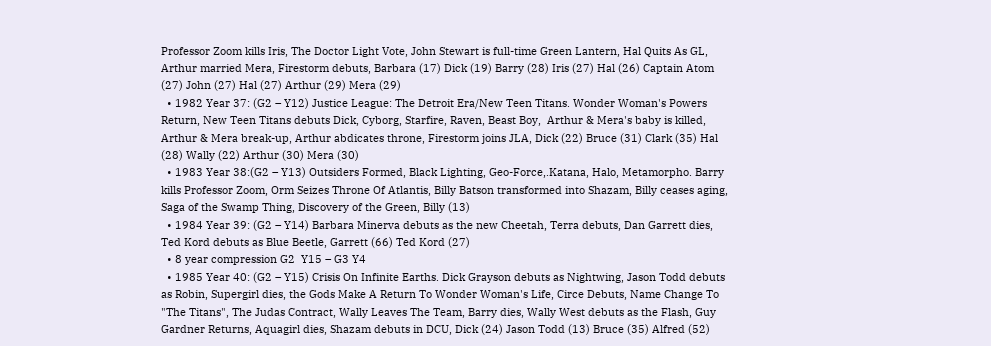Professor Zoom kills Iris, The Doctor Light Vote, John Stewart is full-time Green Lantern, Hal Quits As GL, Arthur married Mera, Firestorm debuts, Barbara (17) Dick (19) Barry (28) Iris (27) Hal (26) Captain Atom (27) John (27) Hal (27) Arthur (29) Mera (29)
  • 1982 Year 37: (G2 – Y12) Justice League: The Detroit Era/New Teen Titans. Wonder Woman's Powers Return, New Teen Titans debuts Dick, Cyborg, Starfire, Raven, Beast Boy,  Arthur & Mera's baby is killed, Arthur & Mera break-up, Arthur abdicates throne, Firestorm joins JLA, Dick (22) Bruce (31) Clark (35) Hal (28) Wally (22) Arthur (30) Mera (30)
  • 1983 Year 38:(G2 – Y13) Outsiders Formed, Black Lighting, Geo-Force,.Katana, Halo, Metamorpho. Barry kills Professor Zoom, Orm Seizes Throne Of Atlantis, Billy Batson transformed into Shazam, Billy ceases aging, Saga of the Swamp Thing, Discovery of the Green, Billy (13)
  • 1984 Year 39: (G2 – Y14) Barbara Minerva debuts as the new Cheetah, Terra debuts, Dan Garrett dies, Ted Kord debuts as Blue Beetle, Garrett (66) Ted Kord (27)
  • 8 year compression G2  Y15 – G3 Y4
  • 1985 Year 40: (G2 – Y15) Crisis On Infinite Earths. Dick Grayson debuts as Nightwing, Jason Todd debuts as Robin, Supergirl dies, the Gods Make A Return To Wonder Woman's Life, Circe Debuts, Name Change To "The Titans", The Judas Contract, Wally Leaves The Team, Barry dies, Wally West debuts as the Flash, Guy Gardner Returns, Aquagirl dies, Shazam debuts in DCU, Dick (24) Jason Todd (13) Bruce (35) Alfred (52)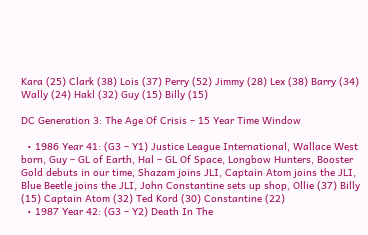Kara (25) Clark (38) Lois (37) Perry (52) Jimmy (28) Lex (38) Barry (34) Wally (24) Hakl (32) Guy (15) Billy (15)

DC Generation 3: The Age Of Crisis – 15 Year Time Window

  • 1986 Year 41: (G3 – Y1) Justice League International, Wallace West born, Guy – GL of Earth, Hal – GL Of Space, Longbow Hunters, Booster Gold debuts in our time, Shazam joins JLI, Captain Atom joins the JLI, Blue Beetle joins the JLI, John Constantine sets up shop, Ollie (37) Billy (15) Captain Atom (32) Ted Kord (30) Constantine (22)
  • 1987 Year 42: (G3 – Y2) Death In The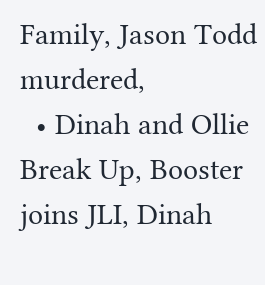Family, Jason Todd murdered,
  • Dinah and Ollie Break Up, Booster joins JLI, Dinah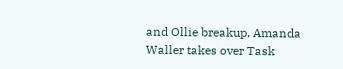and Ollie breakup, Amanda Waller takes over Task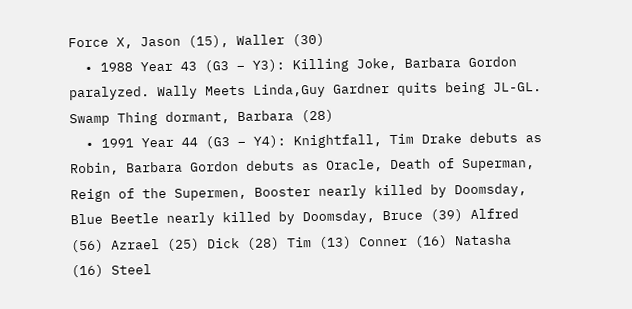Force X, Jason (15), Waller (30)
  • 1988 Year 43 (G3 – Y3): Killing Joke, Barbara Gordon paralyzed. Wally Meets Linda,Guy Gardner quits being JL-GL. Swamp Thing dormant, Barbara (28)
  • 1991 Year 44 (G3 – Y4): Knightfall, Tim Drake debuts as Robin, Barbara Gordon debuts as Oracle, Death of Superman, Reign of the Supermen, Booster nearly killed by Doomsday, Blue Beetle nearly killed by Doomsday, Bruce (39) Alfred (56) Azrael (25) Dick (28) Tim (13) Conner (16) Natasha (16) Steel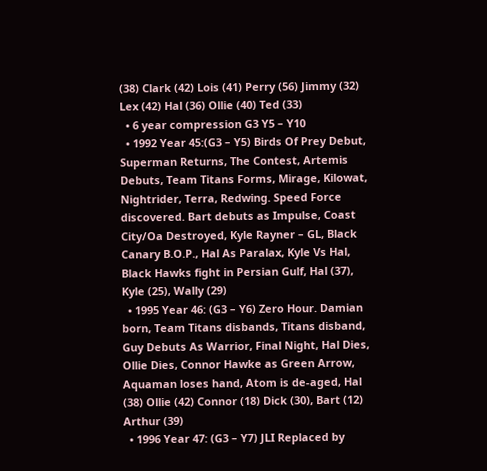(38) Clark (42) Lois (41) Perry (56) Jimmy (32) Lex (42) Hal (36) Ollie (40) Ted (33)
  • 6 year compression G3 Y5 – Y10
  • 1992 Year 45:(G3 – Y5) Birds Of Prey Debut, Superman Returns, The Contest, Artemis Debuts, Team Titans Forms, Mirage, Kilowat, Nightrider, Terra, Redwing. Speed Force discovered. Bart debuts as Impulse, Coast City/Oa Destroyed, Kyle Rayner – GL, Black Canary B.O.P., Hal As Paralax, Kyle Vs Hal, Black Hawks fight in Persian Gulf, Hal (37), Kyle (25), Wally (29)
  • 1995 Year 46: (G3 – Y6) Zero Hour. Damian born, Team Titans disbands, Titans disband, Guy Debuts As Warrior, Final Night, Hal Dies, Ollie Dies, Connor Hawke as Green Arrow, Aquaman loses hand, Atom is de-aged, Hal (38) Ollie (42) Connor (18) Dick (30), Bart (12) Arthur (39)
  • 1996 Year 47: (G3 – Y7) JLI Replaced by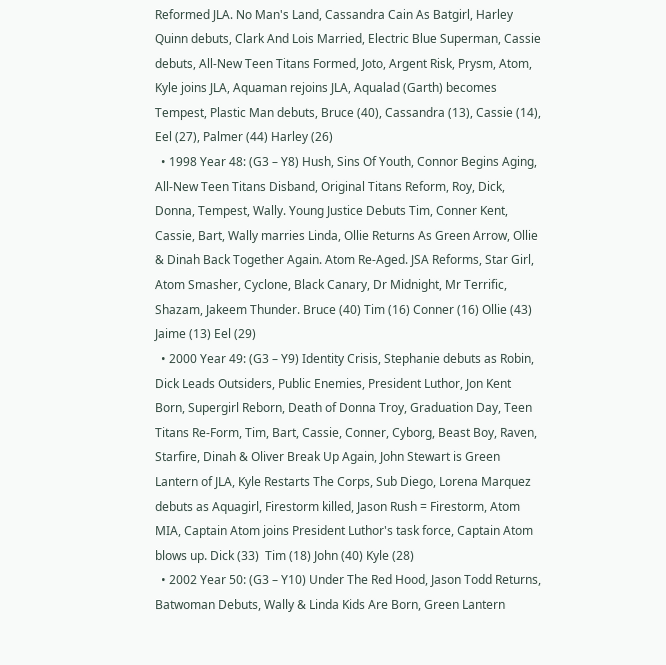Reformed JLA. No Man's Land, Cassandra Cain As Batgirl, Harley Quinn debuts, Clark And Lois Married, Electric Blue Superman, Cassie debuts, All-New Teen Titans Formed, Joto, Argent Risk, Prysm, Atom, Kyle joins JLA, Aquaman rejoins JLA, Aqualad (Garth) becomes Tempest, Plastic Man debuts, Bruce (40), Cassandra (13), Cassie (14), Eel (27), Palmer (44) Harley (26)
  • 1998 Year 48: (G3 – Y8) Hush, Sins Of Youth, Connor Begins Aging, All-New Teen Titans Disband, Original Titans Reform, Roy, Dick, Donna, Tempest, Wally. Young Justice Debuts Tim, Conner Kent, Cassie, Bart, Wally marries Linda, Ollie Returns As Green Arrow, Ollie & Dinah Back Together Again. Atom Re-Aged. JSA Reforms, Star Girl, Atom Smasher, Cyclone, Black Canary, Dr Midnight, Mr Terrific, Shazam, Jakeem Thunder. Bruce (40) Tim (16) Conner (16) Ollie (43) Jaime (13) Eel (29)
  • 2000 Year 49: (G3 – Y9) Identity Crisis, Stephanie debuts as Robin, Dick Leads Outsiders, Public Enemies, President Luthor, Jon Kent Born, Supergirl Reborn, Death of Donna Troy, Graduation Day, Teen Titans Re-Form, Tim, Bart, Cassie, Conner, Cyborg, Beast Boy, Raven, Starfire, Dinah & Oliver Break Up Again, John Stewart is Green Lantern of JLA, Kyle Restarts The Corps, Sub Diego, Lorena Marquez debuts as Aquagirl, Firestorm killed, Jason Rush = Firestorm, Atom MIA, Captain Atom joins President Luthor's task force, Captain Atom blows up. Dick (33)  Tim (18) John (40) Kyle (28)
  • 2002 Year 50: (G3 – Y10) Under The Red Hood, Jason Todd Returns, Batwoman Debuts, Wally & Linda Kids Are Born, Green Lantern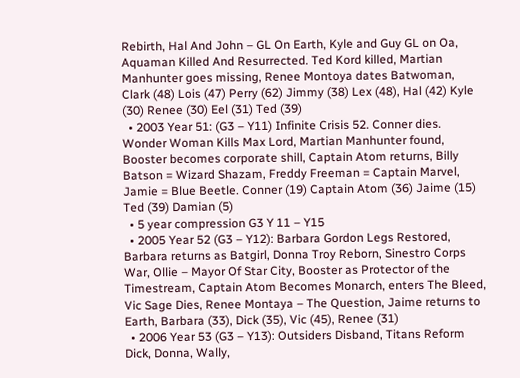Rebirth, Hal And John – GL On Earth, Kyle and Guy GL on Oa, Aquaman Killed And Resurrected. Ted Kord killed, Martian Manhunter goes missing, Renee Montoya dates Batwoman, Clark (48) Lois (47) Perry (62) Jimmy (38) Lex (48), Hal (42) Kyle (30) Renee (30) Eel (31) Ted (39)
  • 2003 Year 51: (G3 – Y11) Infinite Crisis 52. Conner dies. Wonder Woman Kills Max Lord, Martian Manhunter found, Booster becomes corporate shill, Captain Atom returns, Billy Batson = Wizard Shazam, Freddy Freeman = Captain Marvel, Jamie = Blue Beetle. Conner (19) Captain Atom (36) Jaime (15) Ted (39) Damian (5)
  • 5 year compression G3 Y 11 – Y15
  • 2005 Year 52 (G3 – Y12): Barbara Gordon Legs Restored, Barbara returns as Batgirl, Donna Troy Reborn, Sinestro Corps War, Ollie – Mayor Of Star City, Booster as Protector of the Timestream, Captain Atom Becomes Monarch, enters The Bleed, Vic Sage Dies, Renee Montaya – The Question, Jaime returns to Earth, Barbara (33), Dick (35), Vic (45), Renee (31)
  • 2006 Year 53 (G3 – Y13): Outsiders Disband, Titans Reform Dick, Donna, Wally,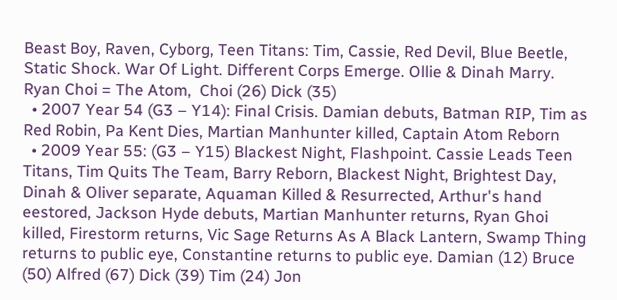Beast Boy, Raven, Cyborg, Teen Titans: Tim, Cassie, Red Devil, Blue Beetle, Static Shock. War Of Light. Different Corps Emerge. Ollie & Dinah Marry. Ryan Choi = The Atom,  Choi (26) Dick (35)
  • 2007 Year 54 (G3 – Y14): Final Crisis. Damian debuts, Batman RIP, Tim as Red Robin, Pa Kent Dies, Martian Manhunter killed, Captain Atom Reborn
  • 2009 Year 55: (G3 – Y15) Blackest Night, Flashpoint. Cassie Leads Teen Titans, Tim Quits The Team, Barry Reborn, Blackest Night, Brightest Day, Dinah & Oliver separate, Aquaman Killed & Resurrected, Arthur's hand eestored, Jackson Hyde debuts, Martian Manhunter returns, Ryan Ghoi killed, Firestorm returns, Vic Sage Returns As A Black Lantern, Swamp Thing returns to public eye, Constantine returns to public eye. Damian (12) Bruce (50) Alfred (67) Dick (39) Tim (24) Jon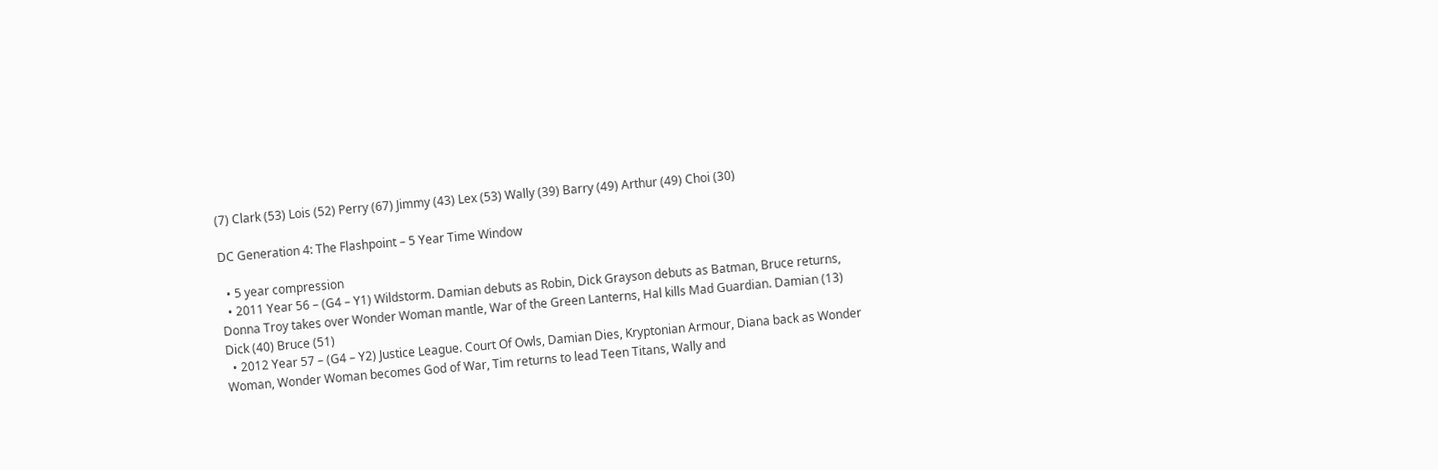(7) Clark (53) Lois (52) Perry (67) Jimmy (43) Lex (53) Wally (39) Barry (49) Arthur (49) Choi (30)

DC Generation 4: The Flashpoint – 5 Year Time Window

  • 5 year compression
  • 2011 Year 56 – (G4 – Y1) Wildstorm. Damian debuts as Robin, Dick Grayson debuts as Batman, Bruce returns, Donna Troy takes over Wonder Woman mantle, War of the Green Lanterns, Hal kills Mad Guardian. Damian (13) Dick (40) Bruce (51)
  • 2012 Year 57 – (G4 – Y2) Justice League. Court Of Owls, Damian Dies, Kryptonian Armour, Diana back as Wonder Woman, Wonder Woman becomes God of War, Tim returns to lead Teen Titans, Wally and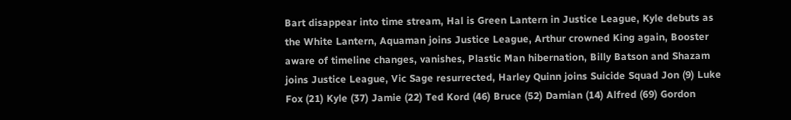Bart disappear into time stream, Hal is Green Lantern in Justice League, Kyle debuts as the White Lantern, Aquaman joins Justice League, Arthur crowned King again, Booster aware of timeline changes, vanishes, Plastic Man hibernation, Billy Batson and Shazam joins Justice League, Vic Sage resurrected, Harley Quinn joins Suicide Squad Jon (9) Luke Fox (21) Kyle (37) Jamie (22) Ted Kord (46) Bruce (52) Damian (14) Alfred (69) Gordon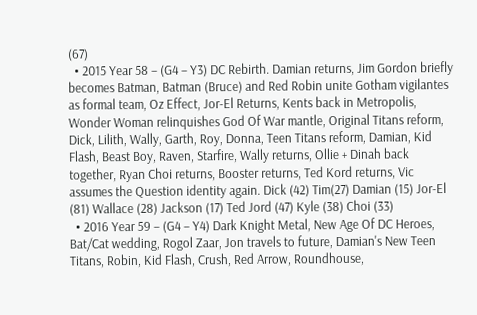(67)
  • 2015 Year 58 – (G4 – Y3) DC Rebirth. Damian returns, Jim Gordon briefly becomes Batman, Batman (Bruce) and Red Robin unite Gotham vigilantes as formal team, Oz Effect, Jor-El Returns, Kents back in Metropolis, Wonder Woman relinquishes God Of War mantle, Original Titans reform, Dick, Lilith, Wally, Garth, Roy, Donna, Teen Titans reform, Damian, Kid Flash, Beast Boy, Raven, Starfire, Wally returns, Ollie + Dinah back together, Ryan Choi returns, Booster returns, Ted Kord returns, Vic assumes the Question identity again. Dick (42) Tim(27) Damian (15) Jor-El (81) Wallace (28) Jackson (17) Ted Jord (47) Kyle (38) Choi (33)
  • 2016 Year 59 – (G4 – Y4) Dark Knight Metal, New Age Of DC Heroes, Bat/Cat wedding, Rogol Zaar, Jon travels to future, Damian's New Teen Titans, Robin, Kid Flash, Crush, Red Arrow, Roundhouse,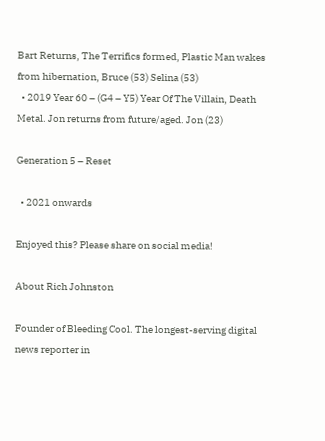Bart Returns, The Terrifics formed, Plastic Man wakes from hibernation, Bruce (53) Selina (53)
  • 2019 Year 60 – (G4 – Y5) Year Of The Villain, Death Metal. Jon returns from future/aged. Jon (23)

Generation 5 – Reset

  • 2021 onwards

Enjoyed this? Please share on social media!

About Rich Johnston

Founder of Bleeding Cool. The longest-serving digital news reporter in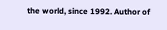the world, since 1992. Author of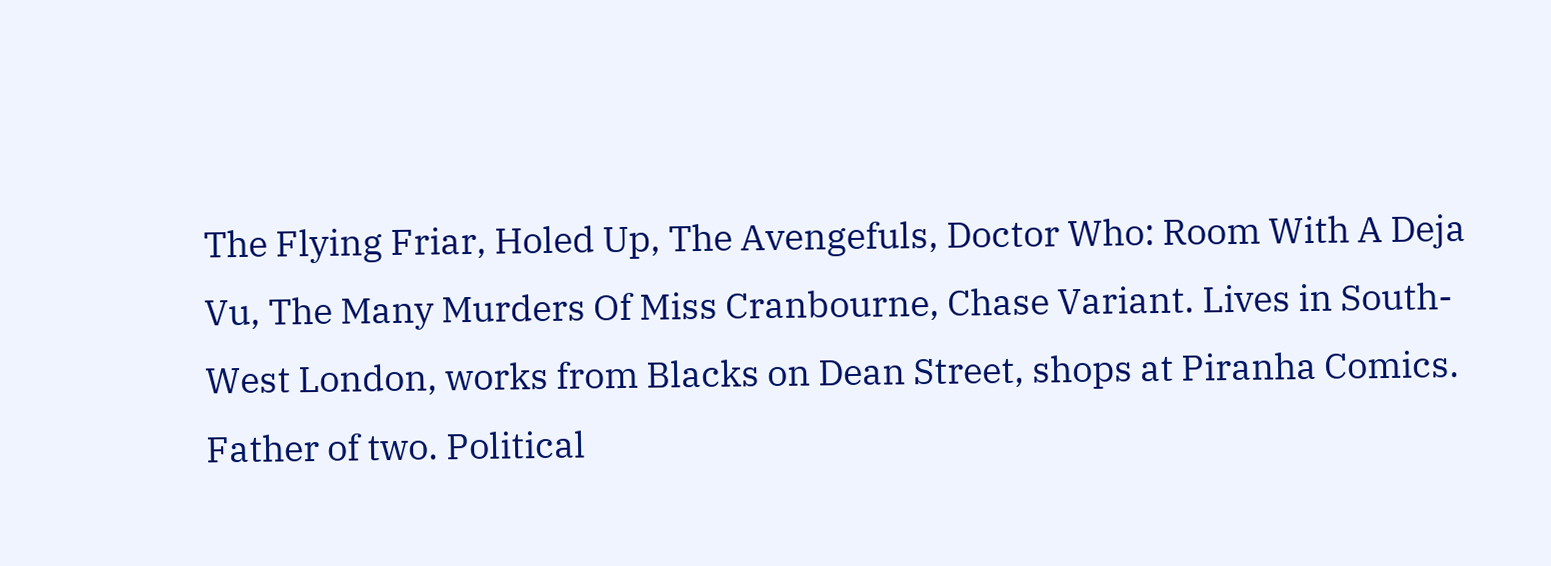The Flying Friar, Holed Up, The Avengefuls, Doctor Who: Room With A Deja Vu, The Many Murders Of Miss Cranbourne, Chase Variant. Lives in South-West London, works from Blacks on Dean Street, shops at Piranha Comics. Father of two. Political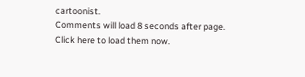cartoonist.
Comments will load 8 seconds after page. Click here to load them now.